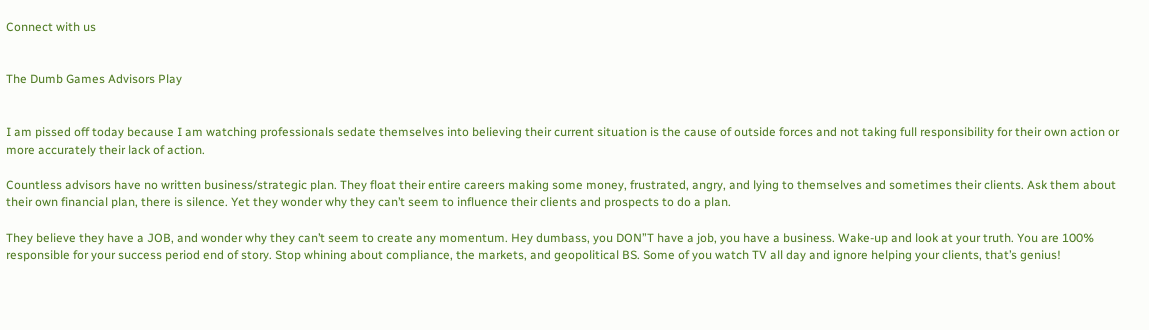Connect with us


The Dumb Games Advisors Play


I am pissed off today because I am watching professionals sedate themselves into believing their current situation is the cause of outside forces and not taking full responsibility for their own action or more accurately their lack of action.

Countless advisors have no written business/strategic plan. They float their entire careers making some money, frustrated, angry, and lying to themselves and sometimes their clients. Ask them about their own financial plan, there is silence. Yet they wonder why they can’t seem to influence their clients and prospects to do a plan.

They believe they have a JOB, and wonder why they can’t seem to create any momentum. Hey dumbass, you DON”T have a job, you have a business. Wake-up and look at your truth. You are 100% responsible for your success period end of story. Stop whining about compliance, the markets, and geopolitical BS. Some of you watch TV all day and ignore helping your clients, that’s genius!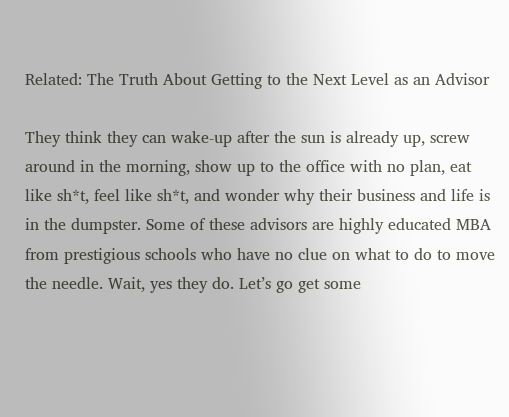Related: The Truth About Getting to the Next Level as an Advisor

They think they can wake-up after the sun is already up, screw around in the morning, show up to the office with no plan, eat like sh*t, feel like sh*t, and wonder why their business and life is in the dumpster. Some of these advisors are highly educated MBA from prestigious schools who have no clue on what to do to move the needle. Wait, yes they do. Let’s go get some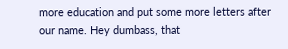more education and put some more letters after our name. Hey dumbass, that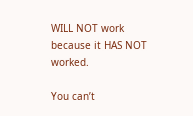WILL NOT work because it HAS NOT worked.

You can’t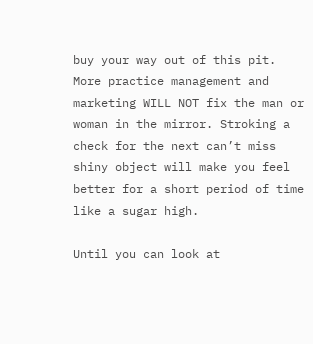buy your way out of this pit. More practice management and marketing WILL NOT fix the man or woman in the mirror. Stroking a check for the next can’t miss shiny object will make you feel better for a short period of time like a sugar high.

Until you can look at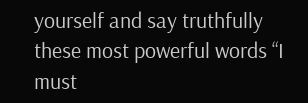yourself and say truthfully these most powerful words “I must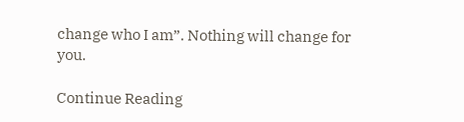change who I am”. Nothing will change for you.

Continue Reading